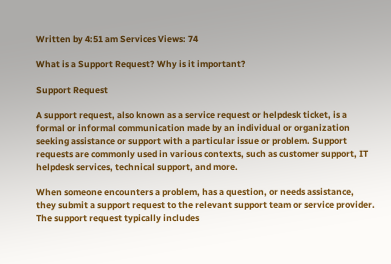Written by 4:51 am Services Views: 74

What is a Support Request? Why is it important?

Support Request

A support request, also known as a service request or helpdesk ticket, is a formal or informal communication made by an individual or organization seeking assistance or support with a particular issue or problem. Support requests are commonly used in various contexts, such as customer support, IT helpdesk services, technical support, and more.

When someone encounters a problem, has a question, or needs assistance, they submit a support request to the relevant support team or service provider. The support request typically includes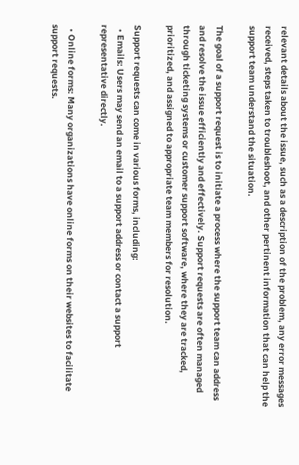relevant details about the issue, such as a description of the problem, any error messages received, steps taken to troubleshoot, and other pertinent information that can help the support team understand the situation.

The goal of a support request is to initiate a process where the support team can address and resolve the issue efficiently and effectively. Support requests are often managed through ticketing systems or customer support software, where they are tracked, prioritized, and assigned to appropriate team members for resolution.

Support requests can come in various forms, including:
  • Emails: Users may send an email to a support address or contact a support representative directly.

  • Online forms: Many organizations have online forms on their websites to facilitate support requests.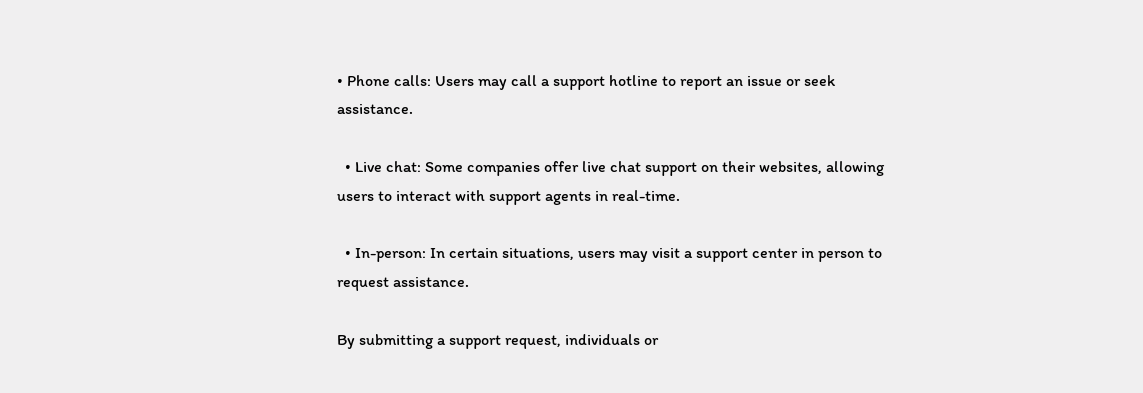• Phone calls: Users may call a support hotline to report an issue or seek assistance.

  • Live chat: Some companies offer live chat support on their websites, allowing users to interact with support agents in real-time.

  • In-person: In certain situations, users may visit a support center in person to request assistance.

By submitting a support request, individuals or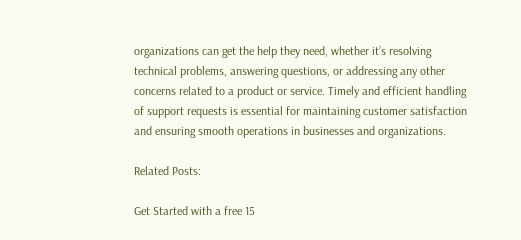organizations can get the help they need, whether it’s resolving technical problems, answering questions, or addressing any other concerns related to a product or service. Timely and efficient handling of support requests is essential for maintaining customer satisfaction and ensuring smooth operations in businesses and organizations.

Related Posts:

Get Started with a free 15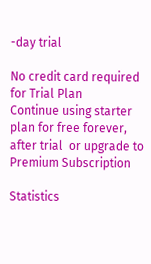-day trial

No credit card required for Trial Plan
Continue using starter plan for free forever, after trial  or upgrade to Premium Subscription

Statistics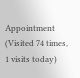Appointment
(Visited 74 times, 1 visits today)